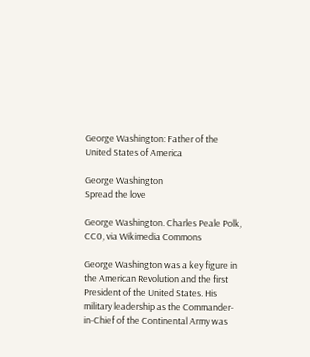George Washington: Father of the United States of America

George Washington
Spread the love

George Washington. Charles Peale Polk, CC0, via Wikimedia Commons

George Washington was a key figure in the American Revolution and the first President of the United States. His military leadership as the Commander-in-Chief of the Continental Army was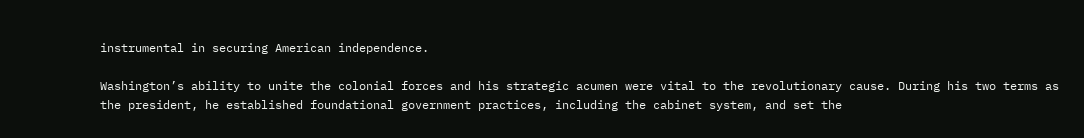instrumental in securing American independence.

Washington’s ability to unite the colonial forces and his strategic acumen were vital to the revolutionary cause. During his two terms as the president, he established foundational government practices, including the cabinet system, and set the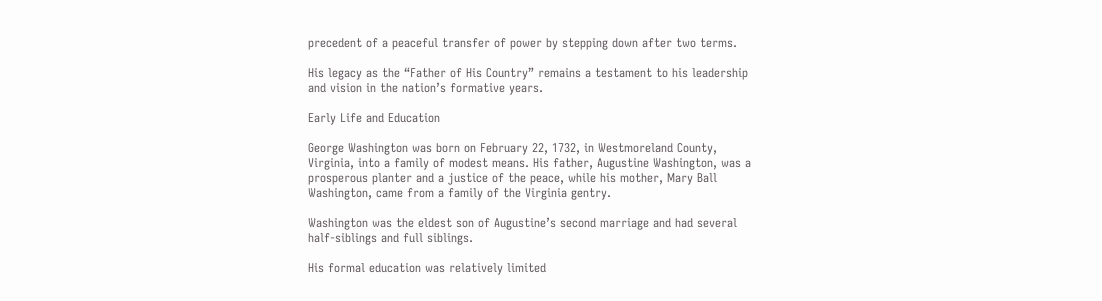precedent of a peaceful transfer of power by stepping down after two terms.

His legacy as the “Father of His Country” remains a testament to his leadership and vision in the nation’s formative years.

Early Life and Education

George Washington was born on February 22, 1732, in Westmoreland County, Virginia, into a family of modest means. His father, Augustine Washington, was a prosperous planter and a justice of the peace, while his mother, Mary Ball Washington, came from a family of the Virginia gentry.

Washington was the eldest son of Augustine’s second marriage and had several half-siblings and full siblings.

His formal education was relatively limited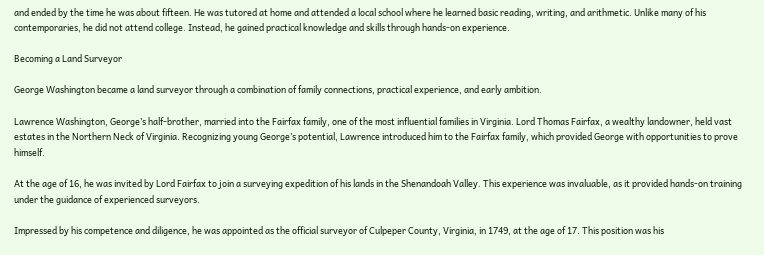and ended by the time he was about fifteen. He was tutored at home and attended a local school where he learned basic reading, writing, and arithmetic. Unlike many of his contemporaries, he did not attend college. Instead, he gained practical knowledge and skills through hands-on experience.

Becoming a Land Surveyor

George Washington became a land surveyor through a combination of family connections, practical experience, and early ambition.

Lawrence Washington, George’s half-brother, married into the Fairfax family, one of the most influential families in Virginia. Lord Thomas Fairfax, a wealthy landowner, held vast estates in the Northern Neck of Virginia. Recognizing young George’s potential, Lawrence introduced him to the Fairfax family, which provided George with opportunities to prove himself.

At the age of 16, he was invited by Lord Fairfax to join a surveying expedition of his lands in the Shenandoah Valley. This experience was invaluable, as it provided hands-on training under the guidance of experienced surveyors.

Impressed by his competence and diligence, he was appointed as the official surveyor of Culpeper County, Virginia, in 1749, at the age of 17. This position was his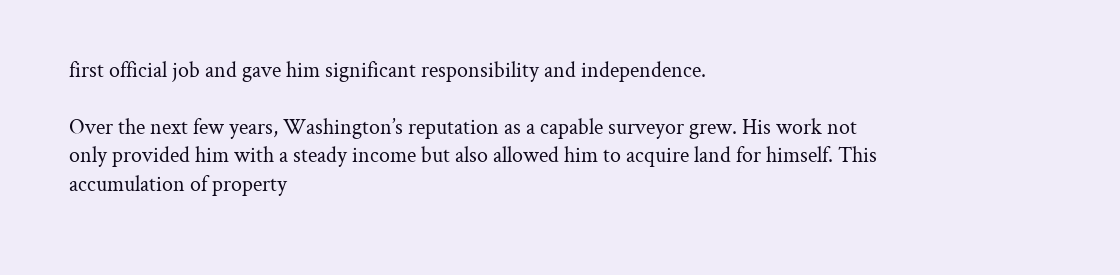first official job and gave him significant responsibility and independence.

Over the next few years, Washington’s reputation as a capable surveyor grew. His work not only provided him with a steady income but also allowed him to acquire land for himself. This accumulation of property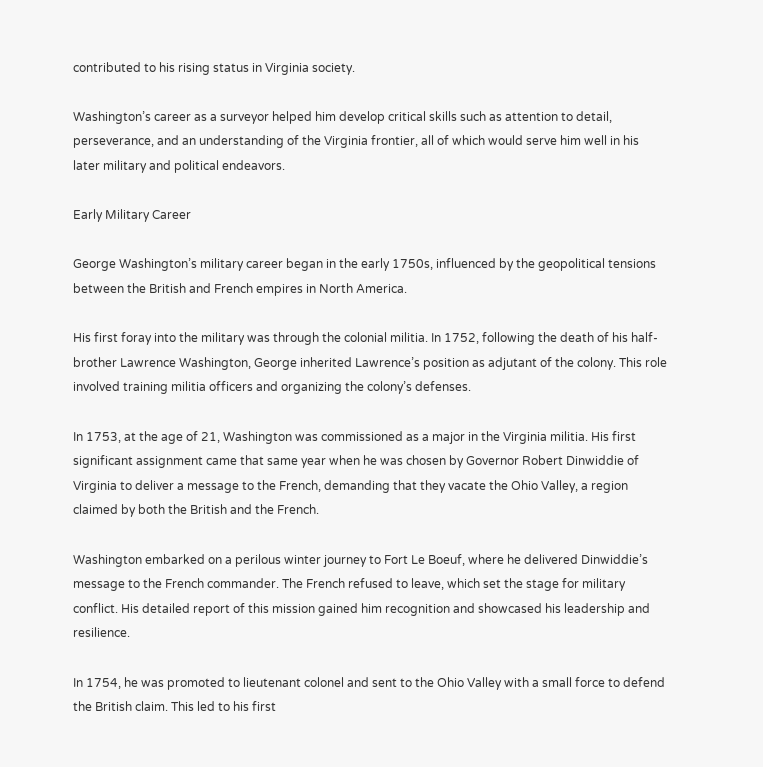contributed to his rising status in Virginia society.

Washington’s career as a surveyor helped him develop critical skills such as attention to detail, perseverance, and an understanding of the Virginia frontier, all of which would serve him well in his later military and political endeavors.

Early Military Career

George Washington’s military career began in the early 1750s, influenced by the geopolitical tensions between the British and French empires in North America.

His first foray into the military was through the colonial militia. In 1752, following the death of his half-brother Lawrence Washington, George inherited Lawrence’s position as adjutant of the colony. This role involved training militia officers and organizing the colony’s defenses.

In 1753, at the age of 21, Washington was commissioned as a major in the Virginia militia. His first significant assignment came that same year when he was chosen by Governor Robert Dinwiddie of Virginia to deliver a message to the French, demanding that they vacate the Ohio Valley, a region claimed by both the British and the French.

Washington embarked on a perilous winter journey to Fort Le Boeuf, where he delivered Dinwiddie’s message to the French commander. The French refused to leave, which set the stage for military conflict. His detailed report of this mission gained him recognition and showcased his leadership and resilience.

In 1754, he was promoted to lieutenant colonel and sent to the Ohio Valley with a small force to defend the British claim. This led to his first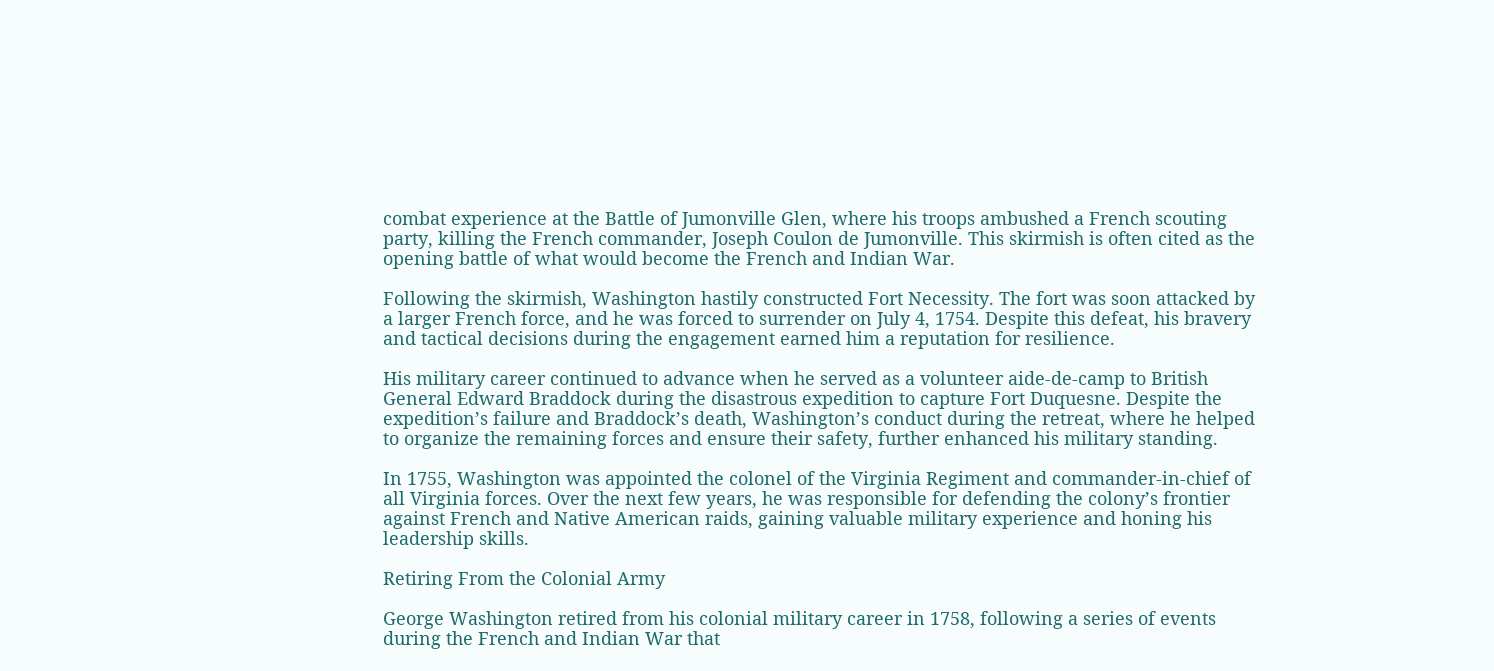combat experience at the Battle of Jumonville Glen, where his troops ambushed a French scouting party, killing the French commander, Joseph Coulon de Jumonville. This skirmish is often cited as the opening battle of what would become the French and Indian War.

Following the skirmish, Washington hastily constructed Fort Necessity. The fort was soon attacked by a larger French force, and he was forced to surrender on July 4, 1754. Despite this defeat, his bravery and tactical decisions during the engagement earned him a reputation for resilience.

His military career continued to advance when he served as a volunteer aide-de-camp to British General Edward Braddock during the disastrous expedition to capture Fort Duquesne. Despite the expedition’s failure and Braddock’s death, Washington’s conduct during the retreat, where he helped to organize the remaining forces and ensure their safety, further enhanced his military standing.

In 1755, Washington was appointed the colonel of the Virginia Regiment and commander-in-chief of all Virginia forces. Over the next few years, he was responsible for defending the colony’s frontier against French and Native American raids, gaining valuable military experience and honing his leadership skills.

Retiring From the Colonial Army

George Washington retired from his colonial military career in 1758, following a series of events during the French and Indian War that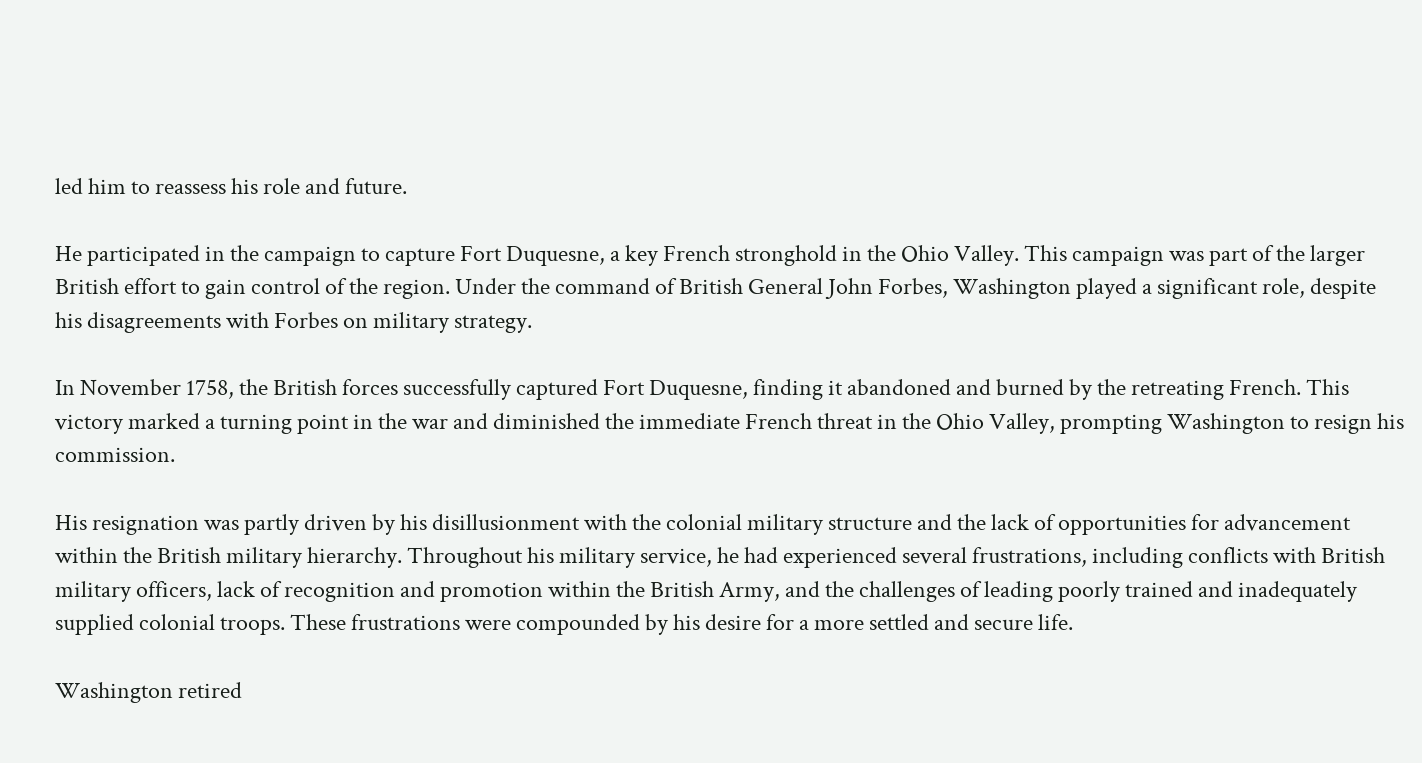led him to reassess his role and future.

He participated in the campaign to capture Fort Duquesne, a key French stronghold in the Ohio Valley. This campaign was part of the larger British effort to gain control of the region. Under the command of British General John Forbes, Washington played a significant role, despite his disagreements with Forbes on military strategy.

In November 1758, the British forces successfully captured Fort Duquesne, finding it abandoned and burned by the retreating French. This victory marked a turning point in the war and diminished the immediate French threat in the Ohio Valley, prompting Washington to resign his commission.

His resignation was partly driven by his disillusionment with the colonial military structure and the lack of opportunities for advancement within the British military hierarchy. Throughout his military service, he had experienced several frustrations, including conflicts with British military officers, lack of recognition and promotion within the British Army, and the challenges of leading poorly trained and inadequately supplied colonial troops. These frustrations were compounded by his desire for a more settled and secure life.

Washington retired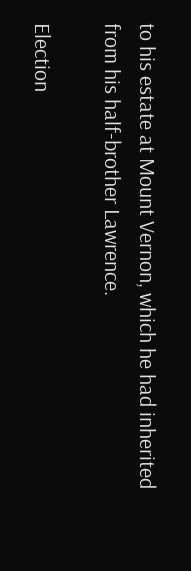to his estate at Mount Vernon, which he had inherited from his half-brother Lawrence.

Election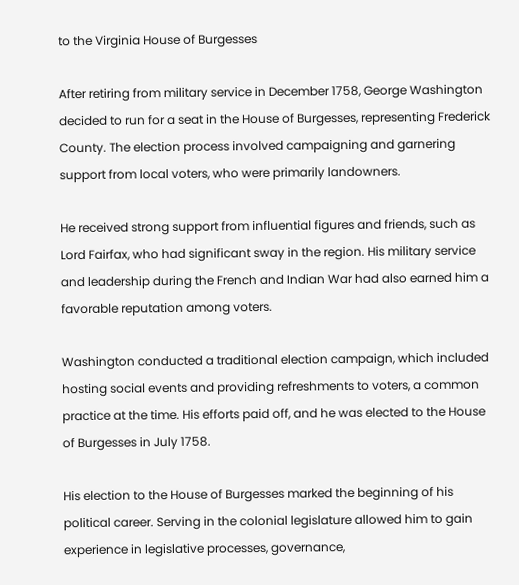to the Virginia House of Burgesses

After retiring from military service in December 1758, George Washington decided to run for a seat in the House of Burgesses, representing Frederick County. The election process involved campaigning and garnering support from local voters, who were primarily landowners.

He received strong support from influential figures and friends, such as Lord Fairfax, who had significant sway in the region. His military service and leadership during the French and Indian War had also earned him a favorable reputation among voters.

Washington conducted a traditional election campaign, which included hosting social events and providing refreshments to voters, a common practice at the time. His efforts paid off, and he was elected to the House of Burgesses in July 1758.

His election to the House of Burgesses marked the beginning of his political career. Serving in the colonial legislature allowed him to gain experience in legislative processes, governance,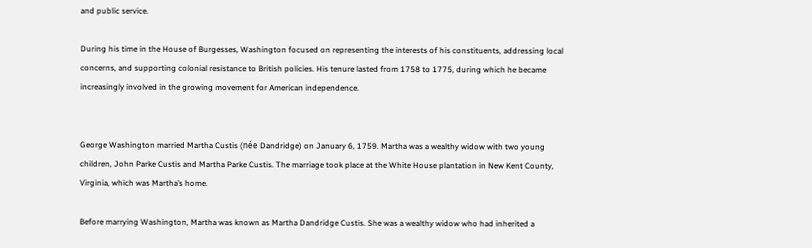and public service.

During his time in the House of Burgesses, Washington focused on representing the interests of his constituents, addressing local concerns, and supporting colonial resistance to British policies. His tenure lasted from 1758 to 1775, during which he became increasingly involved in the growing movement for American independence.


George Washington married Martha Custis (née Dandridge) on January 6, 1759. Martha was a wealthy widow with two young children, John Parke Custis and Martha Parke Custis. The marriage took place at the White House plantation in New Kent County, Virginia, which was Martha’s home.

Before marrying Washington, Martha was known as Martha Dandridge Custis. She was a wealthy widow who had inherited a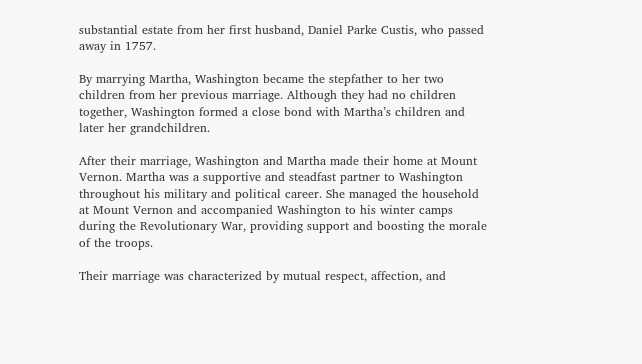substantial estate from her first husband, Daniel Parke Custis, who passed away in 1757.

By marrying Martha, Washington became the stepfather to her two children from her previous marriage. Although they had no children together, Washington formed a close bond with Martha’s children and later her grandchildren.

After their marriage, Washington and Martha made their home at Mount Vernon. Martha was a supportive and steadfast partner to Washington throughout his military and political career. She managed the household at Mount Vernon and accompanied Washington to his winter camps during the Revolutionary War, providing support and boosting the morale of the troops.

Their marriage was characterized by mutual respect, affection, and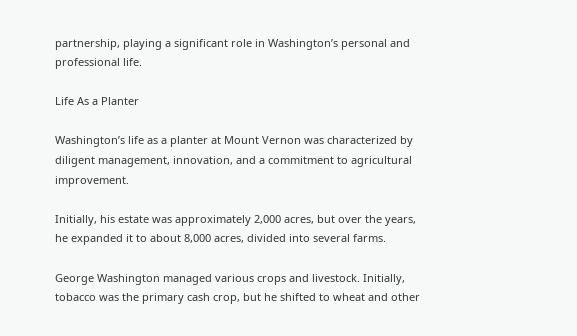partnership, playing a significant role in Washington’s personal and professional life.

Life As a Planter

Washington’s life as a planter at Mount Vernon was characterized by diligent management, innovation, and a commitment to agricultural improvement.

Initially, his estate was approximately 2,000 acres, but over the years, he expanded it to about 8,000 acres, divided into several farms.

George Washington managed various crops and livestock. Initially, tobacco was the primary cash crop, but he shifted to wheat and other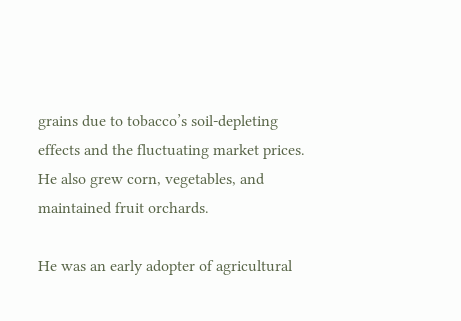grains due to tobacco’s soil-depleting effects and the fluctuating market prices. He also grew corn, vegetables, and maintained fruit orchards.

He was an early adopter of agricultural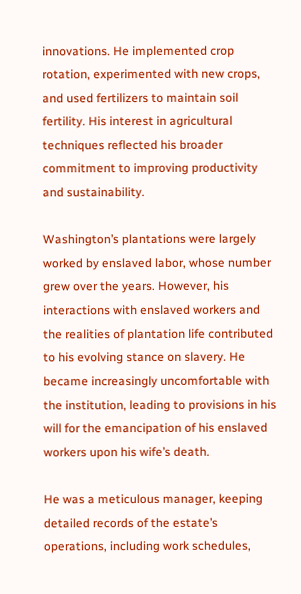innovations. He implemented crop rotation, experimented with new crops, and used fertilizers to maintain soil fertility. His interest in agricultural techniques reflected his broader commitment to improving productivity and sustainability.

Washington’s plantations were largely worked by enslaved labor, whose number grew over the years. However, his interactions with enslaved workers and the realities of plantation life contributed to his evolving stance on slavery. He became increasingly uncomfortable with the institution, leading to provisions in his will for the emancipation of his enslaved workers upon his wife’s death.

He was a meticulous manager, keeping detailed records of the estate’s operations, including work schedules,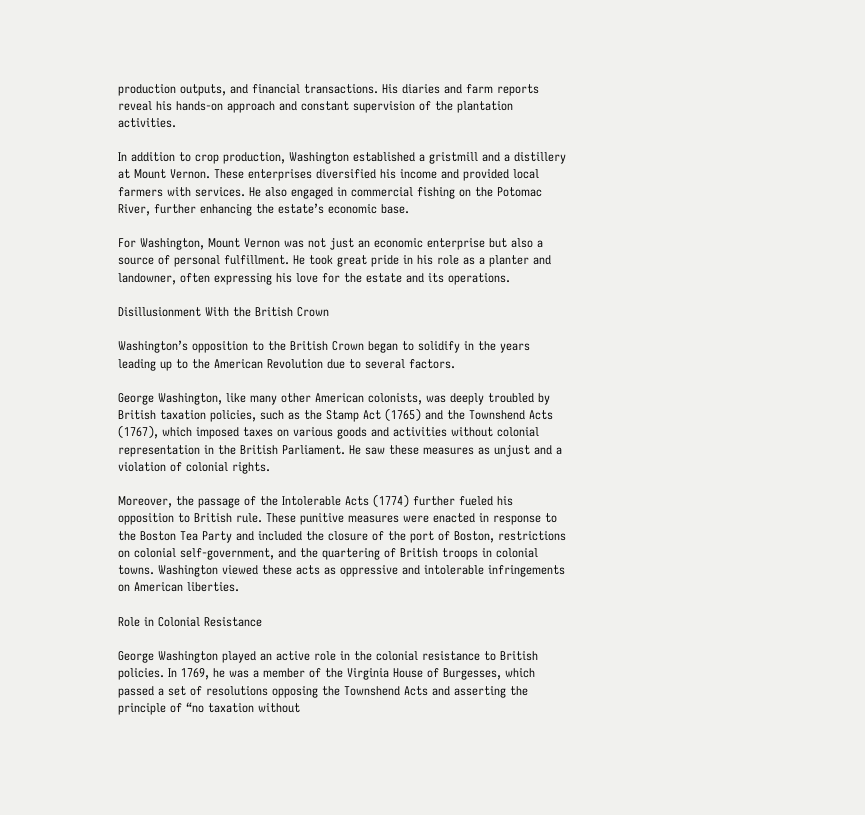production outputs, and financial transactions. His diaries and farm reports reveal his hands-on approach and constant supervision of the plantation activities.

In addition to crop production, Washington established a gristmill and a distillery at Mount Vernon. These enterprises diversified his income and provided local farmers with services. He also engaged in commercial fishing on the Potomac River, further enhancing the estate’s economic base.

For Washington, Mount Vernon was not just an economic enterprise but also a source of personal fulfillment. He took great pride in his role as a planter and landowner, often expressing his love for the estate and its operations.

Disillusionment With the British Crown

Washington’s opposition to the British Crown began to solidify in the years leading up to the American Revolution due to several factors.

George Washington, like many other American colonists, was deeply troubled by British taxation policies, such as the Stamp Act (1765) and the Townshend Acts (1767), which imposed taxes on various goods and activities without colonial representation in the British Parliament. He saw these measures as unjust and a violation of colonial rights.

Moreover, the passage of the Intolerable Acts (1774) further fueled his opposition to British rule. These punitive measures were enacted in response to the Boston Tea Party and included the closure of the port of Boston, restrictions on colonial self-government, and the quartering of British troops in colonial towns. Washington viewed these acts as oppressive and intolerable infringements on American liberties.

Role in Colonial Resistance

George Washington played an active role in the colonial resistance to British policies. In 1769, he was a member of the Virginia House of Burgesses, which passed a set of resolutions opposing the Townshend Acts and asserting the principle of “no taxation without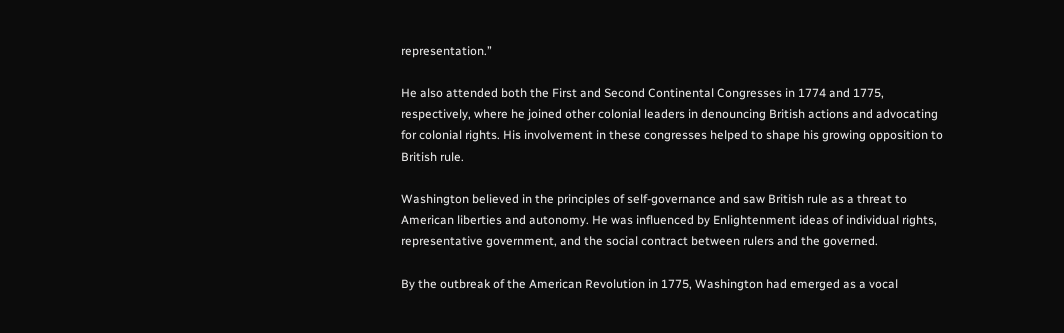representation.”

He also attended both the First and Second Continental Congresses in 1774 and 1775, respectively, where he joined other colonial leaders in denouncing British actions and advocating for colonial rights. His involvement in these congresses helped to shape his growing opposition to British rule.

Washington believed in the principles of self-governance and saw British rule as a threat to American liberties and autonomy. He was influenced by Enlightenment ideas of individual rights, representative government, and the social contract between rulers and the governed.

By the outbreak of the American Revolution in 1775, Washington had emerged as a vocal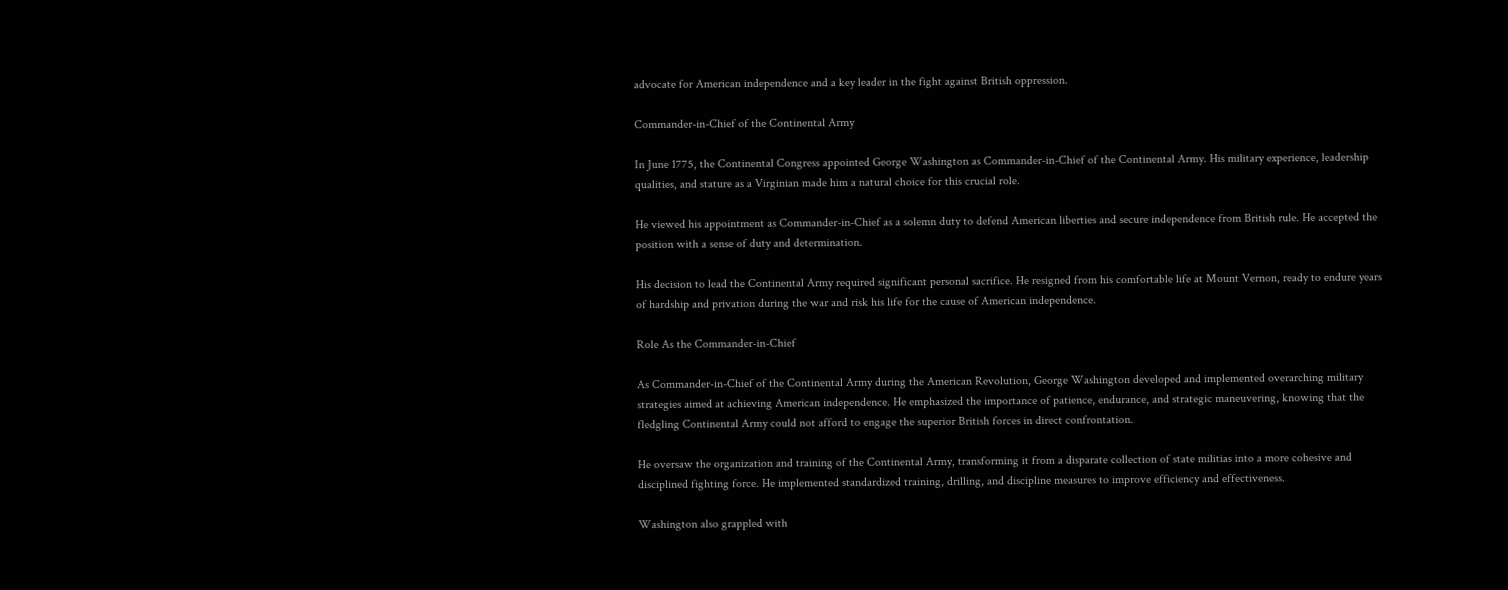advocate for American independence and a key leader in the fight against British oppression.

Commander-in-Chief of the Continental Army

In June 1775, the Continental Congress appointed George Washington as Commander-in-Chief of the Continental Army. His military experience, leadership qualities, and stature as a Virginian made him a natural choice for this crucial role.

He viewed his appointment as Commander-in-Chief as a solemn duty to defend American liberties and secure independence from British rule. He accepted the position with a sense of duty and determination.

His decision to lead the Continental Army required significant personal sacrifice. He resigned from his comfortable life at Mount Vernon, ready to endure years of hardship and privation during the war and risk his life for the cause of American independence.

Role As the Commander-in-Chief

As Commander-in-Chief of the Continental Army during the American Revolution, George Washington developed and implemented overarching military strategies aimed at achieving American independence. He emphasized the importance of patience, endurance, and strategic maneuvering, knowing that the fledgling Continental Army could not afford to engage the superior British forces in direct confrontation.

He oversaw the organization and training of the Continental Army, transforming it from a disparate collection of state militias into a more cohesive and disciplined fighting force. He implemented standardized training, drilling, and discipline measures to improve efficiency and effectiveness.

Washington also grappled with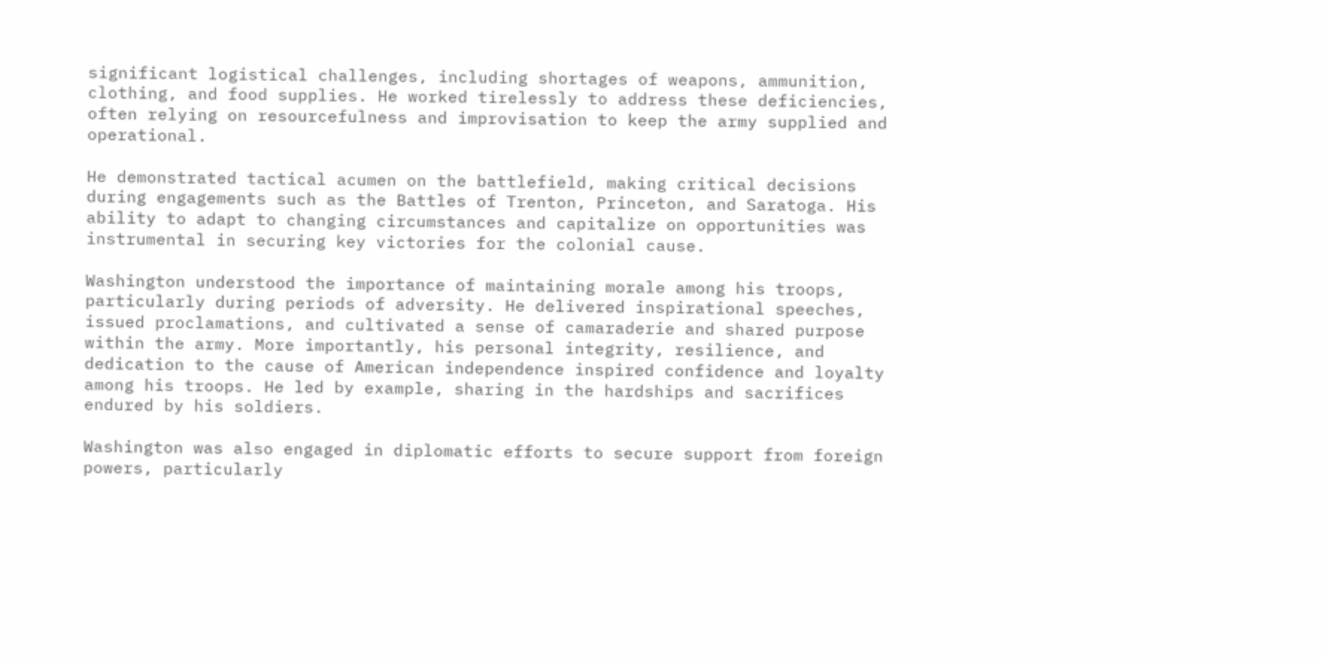significant logistical challenges, including shortages of weapons, ammunition, clothing, and food supplies. He worked tirelessly to address these deficiencies, often relying on resourcefulness and improvisation to keep the army supplied and operational.

He demonstrated tactical acumen on the battlefield, making critical decisions during engagements such as the Battles of Trenton, Princeton, and Saratoga. His ability to adapt to changing circumstances and capitalize on opportunities was instrumental in securing key victories for the colonial cause.

Washington understood the importance of maintaining morale among his troops, particularly during periods of adversity. He delivered inspirational speeches, issued proclamations, and cultivated a sense of camaraderie and shared purpose within the army. More importantly, his personal integrity, resilience, and dedication to the cause of American independence inspired confidence and loyalty among his troops. He led by example, sharing in the hardships and sacrifices endured by his soldiers.

Washington was also engaged in diplomatic efforts to secure support from foreign powers, particularly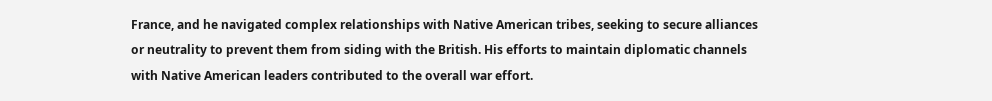France, and he navigated complex relationships with Native American tribes, seeking to secure alliances or neutrality to prevent them from siding with the British. His efforts to maintain diplomatic channels with Native American leaders contributed to the overall war effort.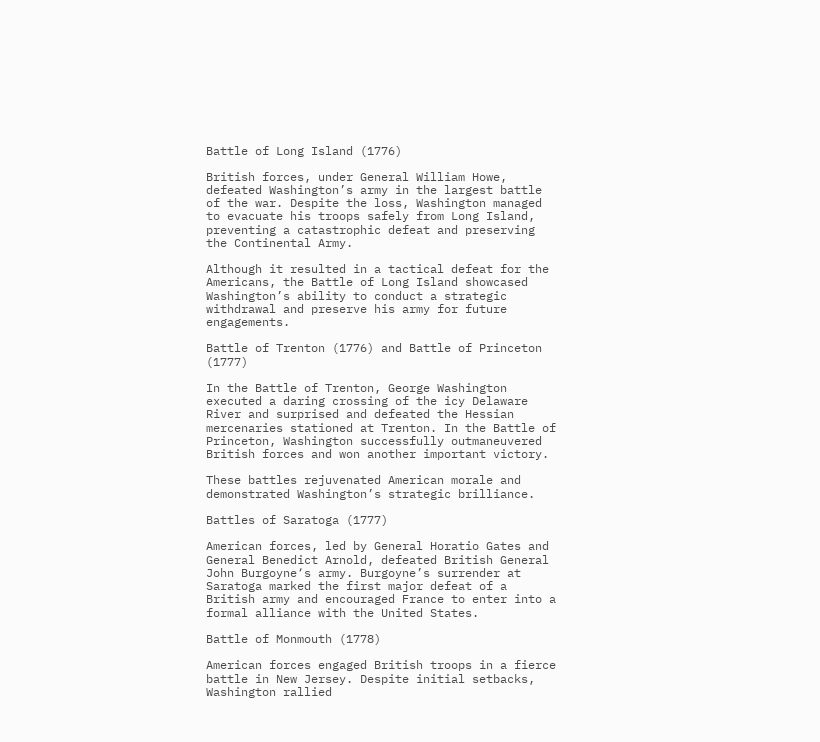Battle of Long Island (1776)

British forces, under General William Howe, defeated Washington’s army in the largest battle of the war. Despite the loss, Washington managed to evacuate his troops safely from Long Island, preventing a catastrophic defeat and preserving the Continental Army.

Although it resulted in a tactical defeat for the Americans, the Battle of Long Island showcased Washington’s ability to conduct a strategic withdrawal and preserve his army for future engagements.

Battle of Trenton (1776) and Battle of Princeton (1777)

In the Battle of Trenton, George Washington executed a daring crossing of the icy Delaware River and surprised and defeated the Hessian mercenaries stationed at Trenton. In the Battle of Princeton, Washington successfully outmaneuvered British forces and won another important victory.

These battles rejuvenated American morale and demonstrated Washington’s strategic brilliance.

Battles of Saratoga (1777)

American forces, led by General Horatio Gates and General Benedict Arnold, defeated British General John Burgoyne‘s army. Burgoyne’s surrender at Saratoga marked the first major defeat of a British army and encouraged France to enter into a formal alliance with the United States.

Battle of Monmouth (1778)

American forces engaged British troops in a fierce battle in New Jersey. Despite initial setbacks, Washington rallied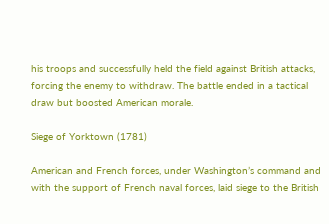his troops and successfully held the field against British attacks, forcing the enemy to withdraw. The battle ended in a tactical draw but boosted American morale.

Siege of Yorktown (1781)

American and French forces, under Washington’s command and with the support of French naval forces, laid siege to the British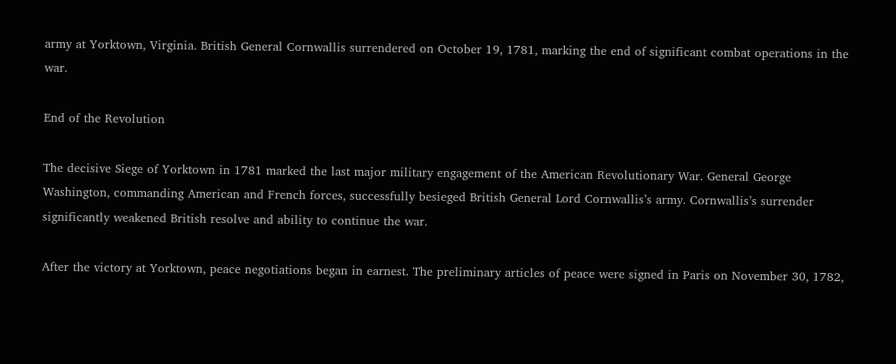army at Yorktown, Virginia. British General Cornwallis surrendered on October 19, 1781, marking the end of significant combat operations in the war.

End of the Revolution

The decisive Siege of Yorktown in 1781 marked the last major military engagement of the American Revolutionary War. General George Washington, commanding American and French forces, successfully besieged British General Lord Cornwallis’s army. Cornwallis’s surrender significantly weakened British resolve and ability to continue the war.

After the victory at Yorktown, peace negotiations began in earnest. The preliminary articles of peace were signed in Paris on November 30, 1782,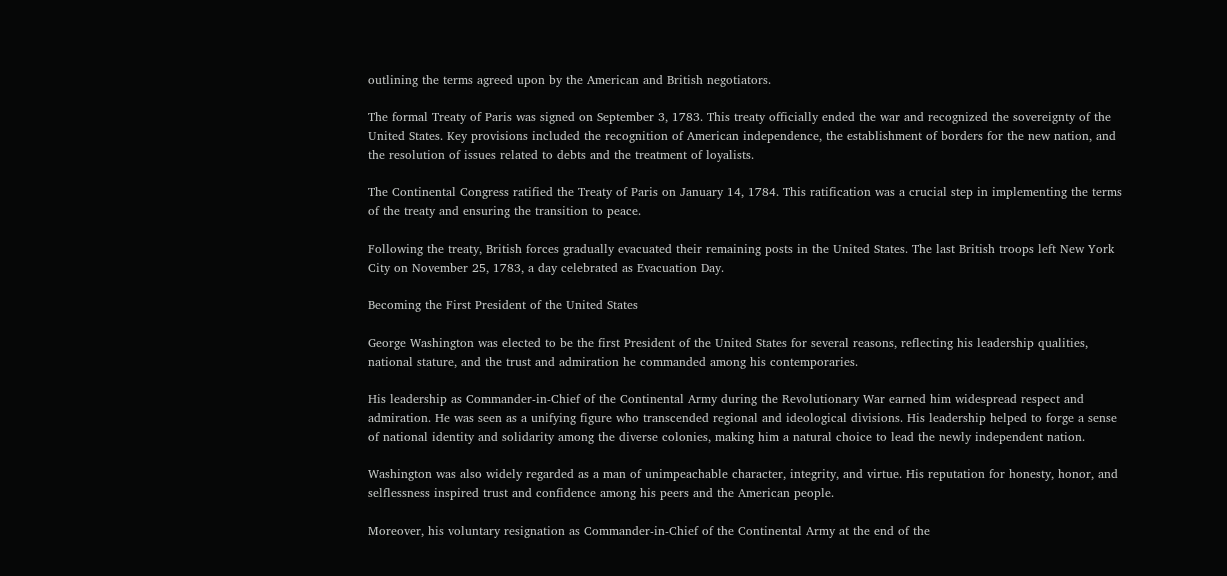outlining the terms agreed upon by the American and British negotiators.

The formal Treaty of Paris was signed on September 3, 1783. This treaty officially ended the war and recognized the sovereignty of the United States. Key provisions included the recognition of American independence, the establishment of borders for the new nation, and the resolution of issues related to debts and the treatment of loyalists.

The Continental Congress ratified the Treaty of Paris on January 14, 1784. This ratification was a crucial step in implementing the terms of the treaty and ensuring the transition to peace.

Following the treaty, British forces gradually evacuated their remaining posts in the United States. The last British troops left New York City on November 25, 1783, a day celebrated as Evacuation Day.

Becoming the First President of the United States

George Washington was elected to be the first President of the United States for several reasons, reflecting his leadership qualities, national stature, and the trust and admiration he commanded among his contemporaries.

His leadership as Commander-in-Chief of the Continental Army during the Revolutionary War earned him widespread respect and admiration. He was seen as a unifying figure who transcended regional and ideological divisions. His leadership helped to forge a sense of national identity and solidarity among the diverse colonies, making him a natural choice to lead the newly independent nation.

Washington was also widely regarded as a man of unimpeachable character, integrity, and virtue. His reputation for honesty, honor, and selflessness inspired trust and confidence among his peers and the American people.

Moreover, his voluntary resignation as Commander-in-Chief of the Continental Army at the end of the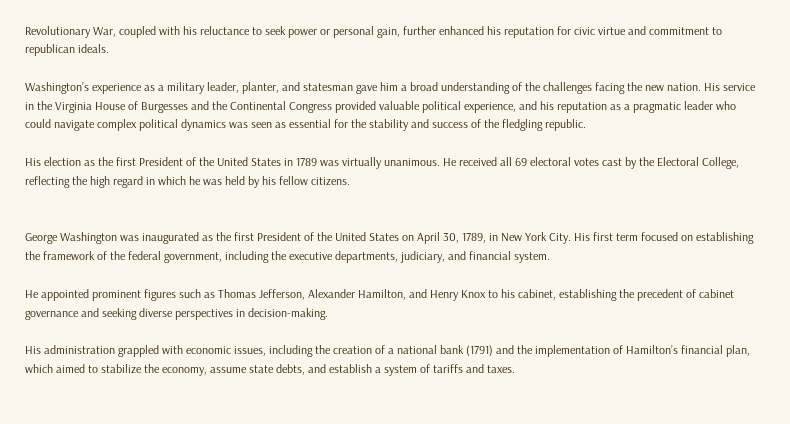Revolutionary War, coupled with his reluctance to seek power or personal gain, further enhanced his reputation for civic virtue and commitment to republican ideals.

Washington’s experience as a military leader, planter, and statesman gave him a broad understanding of the challenges facing the new nation. His service in the Virginia House of Burgesses and the Continental Congress provided valuable political experience, and his reputation as a pragmatic leader who could navigate complex political dynamics was seen as essential for the stability and success of the fledgling republic.

His election as the first President of the United States in 1789 was virtually unanimous. He received all 69 electoral votes cast by the Electoral College, reflecting the high regard in which he was held by his fellow citizens.


George Washington was inaugurated as the first President of the United States on April 30, 1789, in New York City. His first term focused on establishing the framework of the federal government, including the executive departments, judiciary, and financial system.

He appointed prominent figures such as Thomas Jefferson, Alexander Hamilton, and Henry Knox to his cabinet, establishing the precedent of cabinet governance and seeking diverse perspectives in decision-making.

His administration grappled with economic issues, including the creation of a national bank (1791) and the implementation of Hamilton’s financial plan, which aimed to stabilize the economy, assume state debts, and establish a system of tariffs and taxes.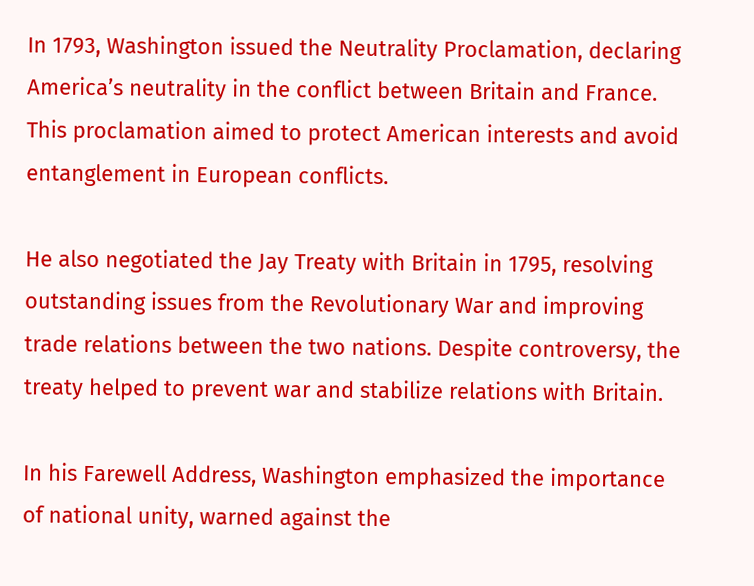In 1793, Washington issued the Neutrality Proclamation, declaring America’s neutrality in the conflict between Britain and France. This proclamation aimed to protect American interests and avoid entanglement in European conflicts.

He also negotiated the Jay Treaty with Britain in 1795, resolving outstanding issues from the Revolutionary War and improving trade relations between the two nations. Despite controversy, the treaty helped to prevent war and stabilize relations with Britain.

In his Farewell Address, Washington emphasized the importance of national unity, warned against the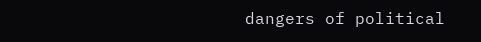dangers of political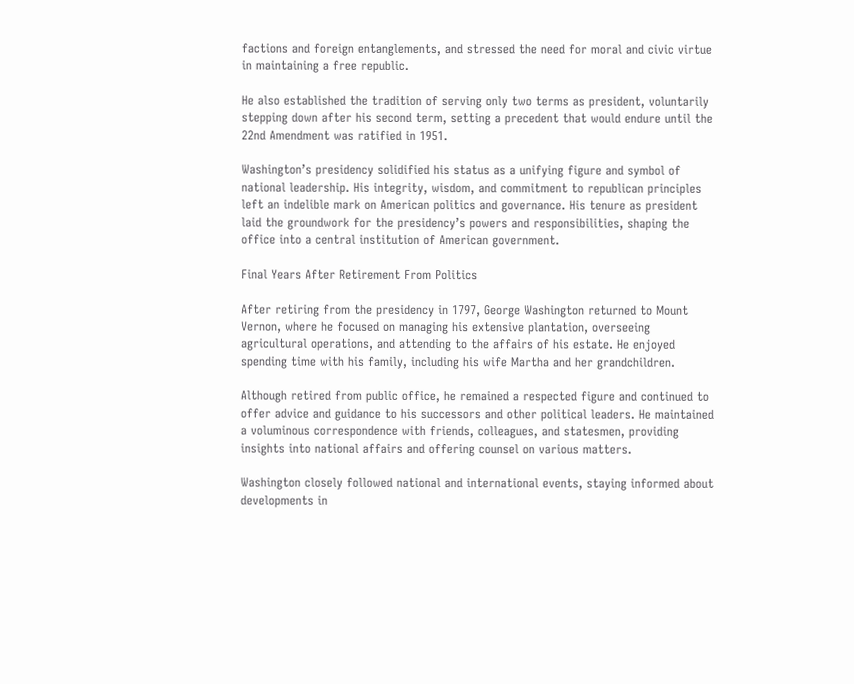factions and foreign entanglements, and stressed the need for moral and civic virtue in maintaining a free republic.

He also established the tradition of serving only two terms as president, voluntarily stepping down after his second term, setting a precedent that would endure until the 22nd Amendment was ratified in 1951.

Washington’s presidency solidified his status as a unifying figure and symbol of national leadership. His integrity, wisdom, and commitment to republican principles left an indelible mark on American politics and governance. His tenure as president laid the groundwork for the presidency’s powers and responsibilities, shaping the office into a central institution of American government.

Final Years After Retirement From Politics

After retiring from the presidency in 1797, George Washington returned to Mount Vernon, where he focused on managing his extensive plantation, overseeing agricultural operations, and attending to the affairs of his estate. He enjoyed spending time with his family, including his wife Martha and her grandchildren.

Although retired from public office, he remained a respected figure and continued to offer advice and guidance to his successors and other political leaders. He maintained a voluminous correspondence with friends, colleagues, and statesmen, providing insights into national affairs and offering counsel on various matters.

Washington closely followed national and international events, staying informed about developments in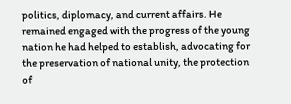politics, diplomacy, and current affairs. He remained engaged with the progress of the young nation he had helped to establish, advocating for the preservation of national unity, the protection of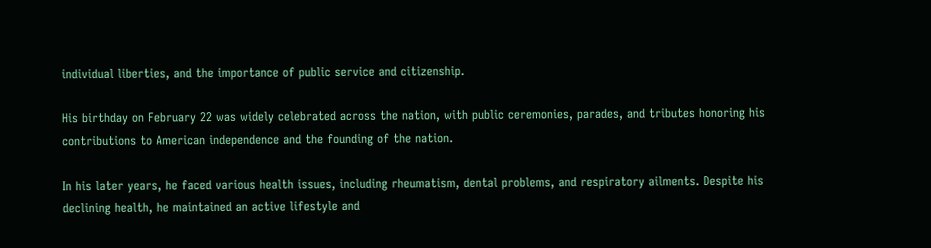individual liberties, and the importance of public service and citizenship.

His birthday on February 22 was widely celebrated across the nation, with public ceremonies, parades, and tributes honoring his contributions to American independence and the founding of the nation.

In his later years, he faced various health issues, including rheumatism, dental problems, and respiratory ailments. Despite his declining health, he maintained an active lifestyle and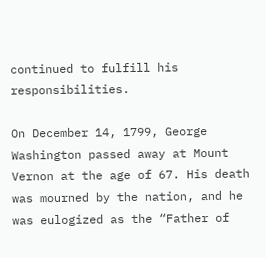continued to fulfill his responsibilities.

On December 14, 1799, George Washington passed away at Mount Vernon at the age of 67. His death was mourned by the nation, and he was eulogized as the “Father of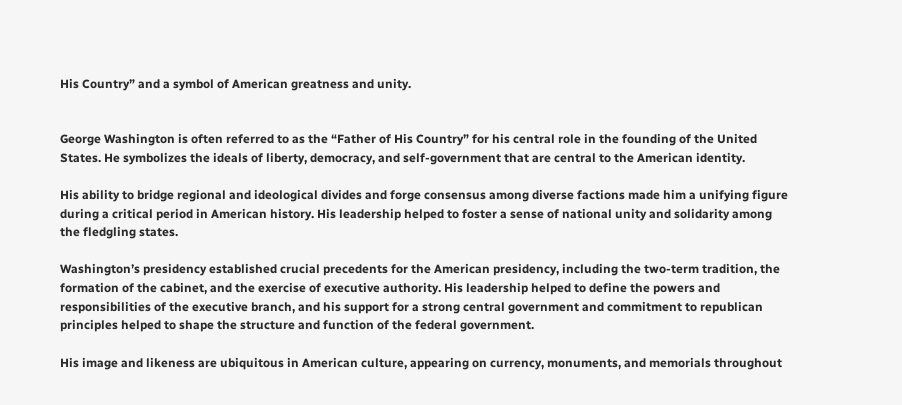His Country” and a symbol of American greatness and unity.


George Washington is often referred to as the “Father of His Country” for his central role in the founding of the United States. He symbolizes the ideals of liberty, democracy, and self-government that are central to the American identity.

His ability to bridge regional and ideological divides and forge consensus among diverse factions made him a unifying figure during a critical period in American history. His leadership helped to foster a sense of national unity and solidarity among the fledgling states.

Washington’s presidency established crucial precedents for the American presidency, including the two-term tradition, the formation of the cabinet, and the exercise of executive authority. His leadership helped to define the powers and responsibilities of the executive branch, and his support for a strong central government and commitment to republican principles helped to shape the structure and function of the federal government.

His image and likeness are ubiquitous in American culture, appearing on currency, monuments, and memorials throughout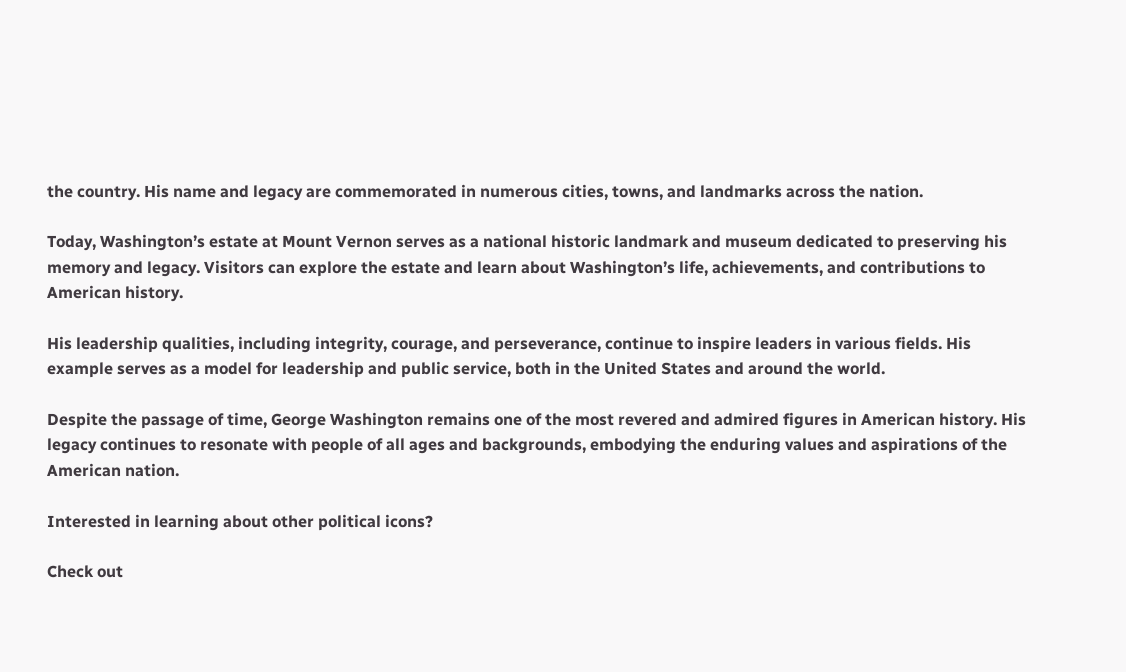the country. His name and legacy are commemorated in numerous cities, towns, and landmarks across the nation.

Today, Washington’s estate at Mount Vernon serves as a national historic landmark and museum dedicated to preserving his memory and legacy. Visitors can explore the estate and learn about Washington’s life, achievements, and contributions to American history.

His leadership qualities, including integrity, courage, and perseverance, continue to inspire leaders in various fields. His example serves as a model for leadership and public service, both in the United States and around the world.

Despite the passage of time, George Washington remains one of the most revered and admired figures in American history. His legacy continues to resonate with people of all ages and backgrounds, embodying the enduring values and aspirations of the American nation.

Interested in learning about other political icons?

Check out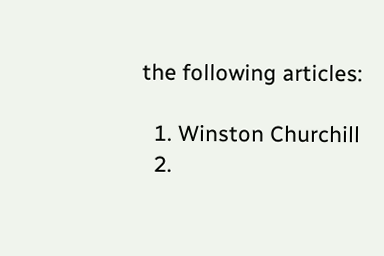the following articles:

  1. Winston Churchill
  2.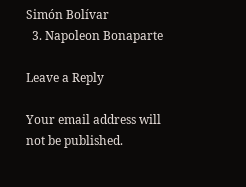Simón Bolívar
  3. Napoleon Bonaparte

Leave a Reply

Your email address will not be published.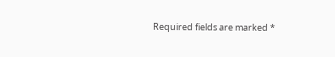Required fields are marked *